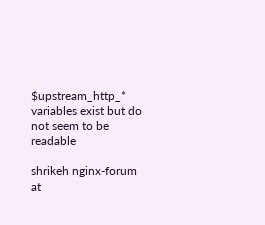$upstream_http_* variables exist but do not seem to be readable

shrikeh nginx-forum at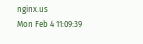nginx.us
Mon Feb 4 11:09:39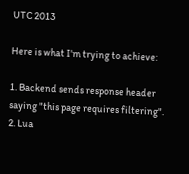UTC 2013

Here is what I'm trying to achieve:

1. Backend sends response header saying "this page requires filtering".
2. Lua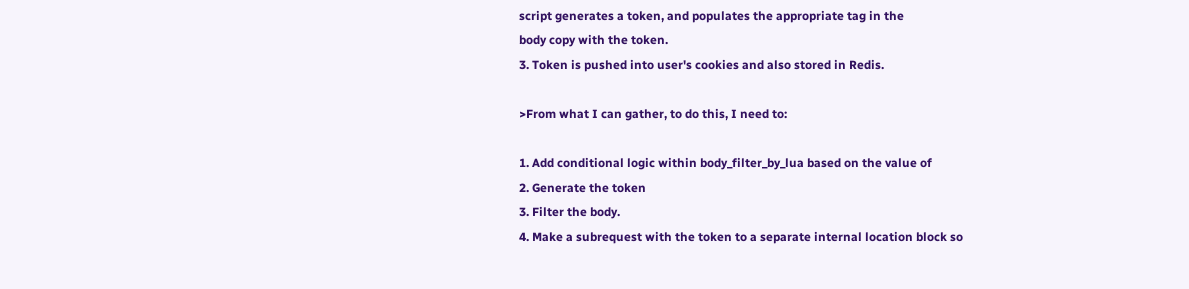script generates a token, and populates the appropriate tag in the
body copy with the token.
3. Token is pushed into user's cookies and also stored in Redis.

>From what I can gather, to do this, I need to:

1. Add conditional logic within body_filter_by_lua based on the value of
2. Generate the token
3. Filter the body.
4. Make a subrequest with the token to a separate internal location block so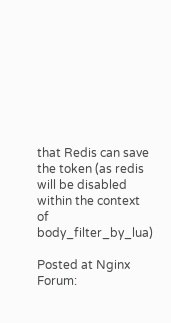that Redis can save the token (as redis will be disabled within the context
of body_filter_by_lua)

Posted at Nginx Forum: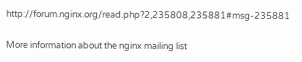http://forum.nginx.org/read.php?2,235808,235881#msg-235881

More information about the nginx mailing list